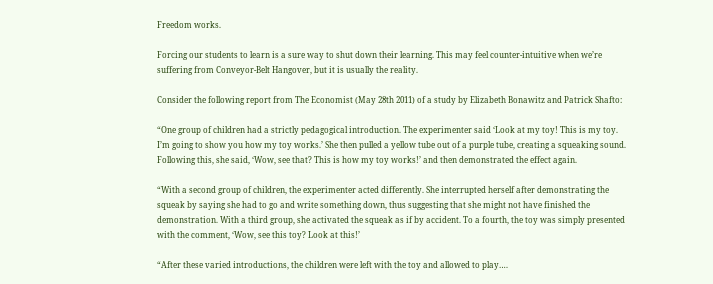Freedom works.

Forcing our students to learn is a sure way to shut down their learning. This may feel counter-intuitive when we’re suffering from Conveyor-Belt Hangover, but it is usually the reality.

Consider the following report from The Economist (May 28th 2011) of a study by Elizabeth Bonawitz and Patrick Shafto:

“One group of children had a strictly pedagogical introduction. The experimenter said ‘Look at my toy! This is my toy. I’m going to show you how my toy works.’ She then pulled a yellow tube out of a purple tube, creating a squeaking sound. Following this, she said, ‘Wow, see that? This is how my toy works!’ and then demonstrated the effect again.

“With a second group of children, the experimenter acted differently. She interrupted herself after demonstrating the squeak by saying she had to go and write something down, thus suggesting that she might not have finished the demonstration. With a third group, she activated the squeak as if by accident. To a fourth, the toy was simply presented with the comment, ‘Wow, see this toy? Look at this!’

“After these varied introductions, the children were left with the toy and allowed to play….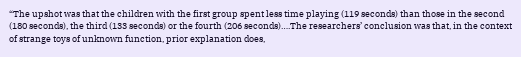“The upshot was that the children with the first group spent less time playing (119 seconds) than those in the second (180 seconds), the third (133 seconds) or the fourth (206 seconds)….The researchers’ conclusion was that, in the context of strange toys of unknown function, prior explanation does,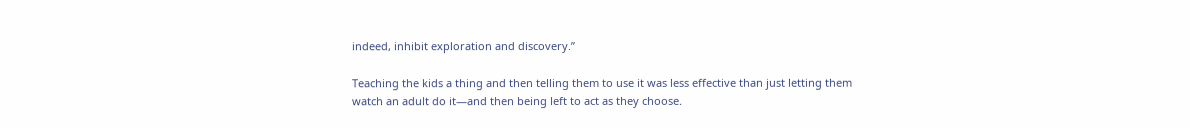indeed, inhibit exploration and discovery.”

Teaching the kids a thing and then telling them to use it was less effective than just letting them watch an adult do it—and then being left to act as they choose.